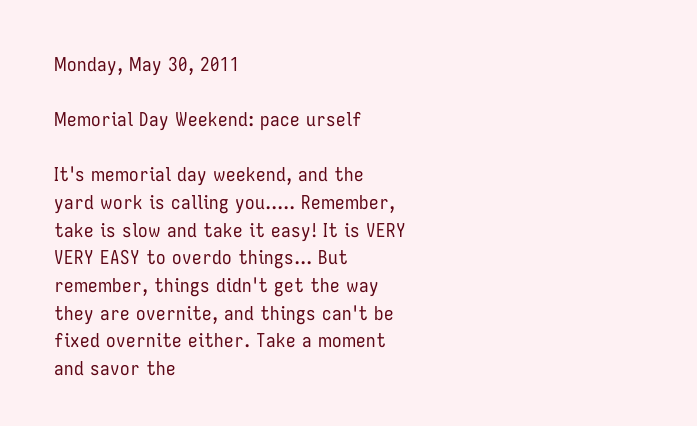Monday, May 30, 2011

Memorial Day Weekend: pace urself

It's memorial day weekend, and the yard work is calling you..... Remember, take is slow and take it easy! It is VERY VERY EASY to overdo things... But remember, things didn't get the way they are overnite, and things can't be fixed overnite either. Take a moment and savor the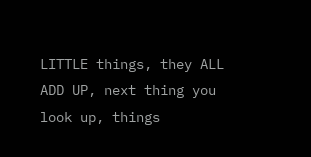LITTLE things, they ALL ADD UP, next thing you look up, things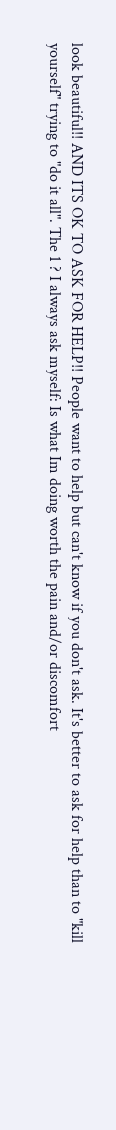look beautiful!! AND ITS OK TO ASK FOR HELP!! People want to help but can't know if you don't ask. It's better to ask for help than to "kill yourself" trying to "do it all". The 1 ? I always ask myself: Is what Im doing worth the pain and/or discomfort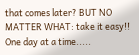that comes later? BUT NO MATTER WHAT: take it easy!! One day at a time.....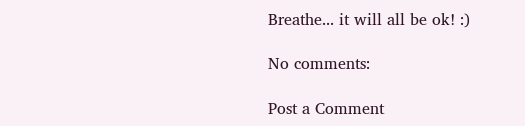Breathe... it will all be ok! :)

No comments:

Post a Comment